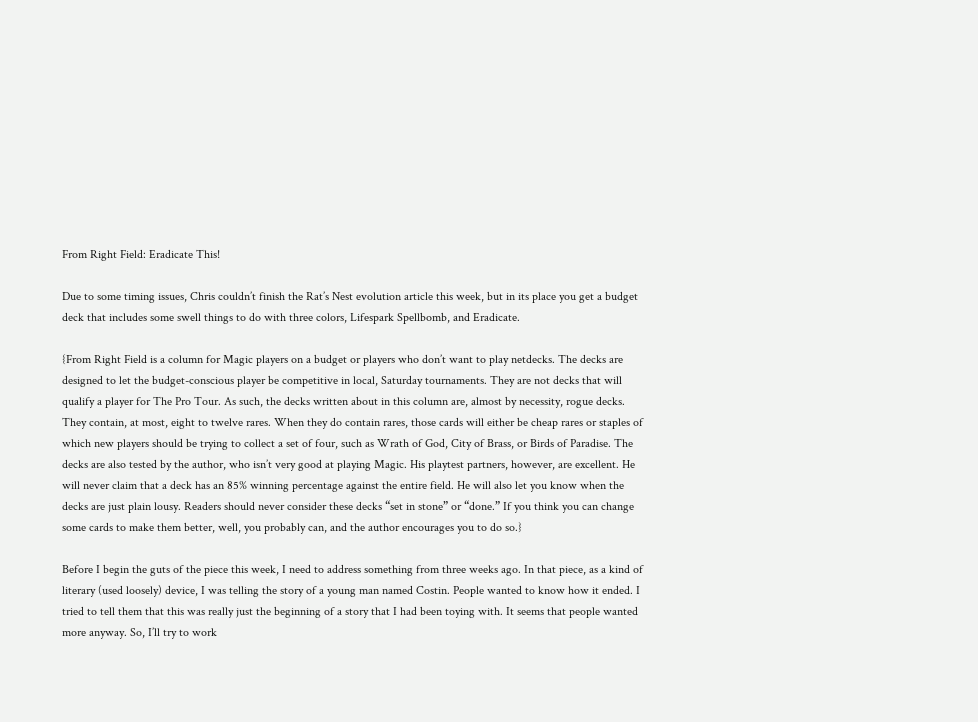From Right Field: Eradicate This!

Due to some timing issues, Chris couldn’t finish the Rat’s Nest evolution article this week, but in its place you get a budget deck that includes some swell things to do with three colors, Lifespark Spellbomb, and Eradicate.

{From Right Field is a column for Magic players on a budget or players who don’t want to play netdecks. The decks are designed to let the budget-conscious player be competitive in local, Saturday tournaments. They are not decks that will qualify a player for The Pro Tour. As such, the decks written about in this column are, almost by necessity, rogue decks. They contain, at most, eight to twelve rares. When they do contain rares, those cards will either be cheap rares or staples of which new players should be trying to collect a set of four, such as Wrath of God, City of Brass, or Birds of Paradise. The decks are also tested by the author, who isn’t very good at playing Magic. His playtest partners, however, are excellent. He will never claim that a deck has an 85% winning percentage against the entire field. He will also let you know when the decks are just plain lousy. Readers should never consider these decks “set in stone” or “done.” If you think you can change some cards to make them better, well, you probably can, and the author encourages you to do so.}

Before I begin the guts of the piece this week, I need to address something from three weeks ago. In that piece, as a kind of literary (used loosely) device, I was telling the story of a young man named Costin. People wanted to know how it ended. I tried to tell them that this was really just the beginning of a story that I had been toying with. It seems that people wanted more anyway. So, I’ll try to work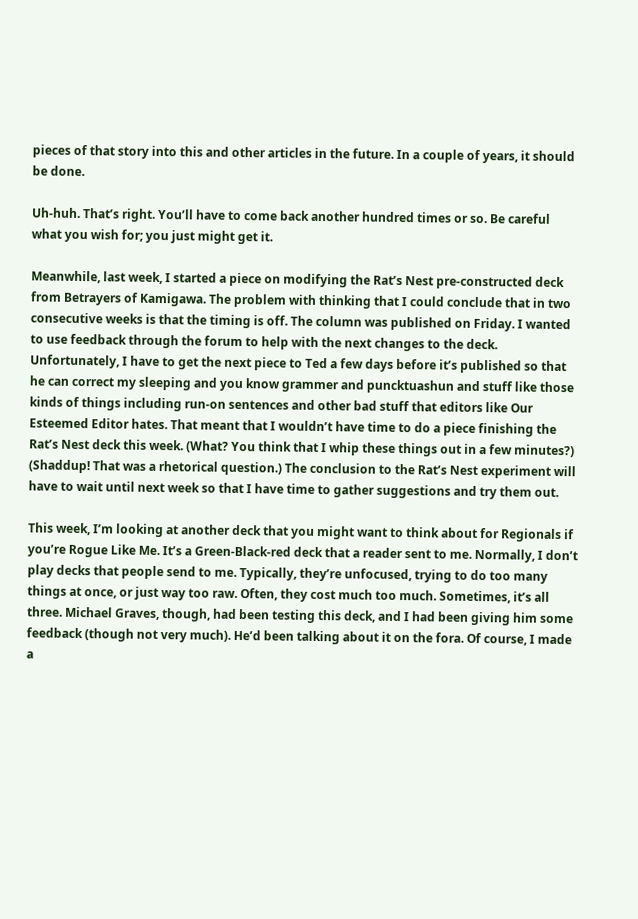pieces of that story into this and other articles in the future. In a couple of years, it should be done.

Uh-huh. That’s right. You’ll have to come back another hundred times or so. Be careful what you wish for; you just might get it.

Meanwhile, last week, I started a piece on modifying the Rat’s Nest pre-constructed deck from Betrayers of Kamigawa. The problem with thinking that I could conclude that in two consecutive weeks is that the timing is off. The column was published on Friday. I wanted to use feedback through the forum to help with the next changes to the deck. Unfortunately, I have to get the next piece to Ted a few days before it’s published so that he can correct my sleeping and you know grammer and puncktuashun and stuff like those kinds of things including run-on sentences and other bad stuff that editors like Our Esteemed Editor hates. That meant that I wouldn’t have time to do a piece finishing the Rat’s Nest deck this week. (What? You think that I whip these things out in a few minutes?) (Shaddup! That was a rhetorical question.) The conclusion to the Rat’s Nest experiment will have to wait until next week so that I have time to gather suggestions and try them out.

This week, I’m looking at another deck that you might want to think about for Regionals if you’re Rogue Like Me. It’s a Green-Black-red deck that a reader sent to me. Normally, I don’t play decks that people send to me. Typically, they’re unfocused, trying to do too many things at once, or just way too raw. Often, they cost much too much. Sometimes, it’s all three. Michael Graves, though, had been testing this deck, and I had been giving him some feedback (though not very much). He’d been talking about it on the fora. Of course, I made a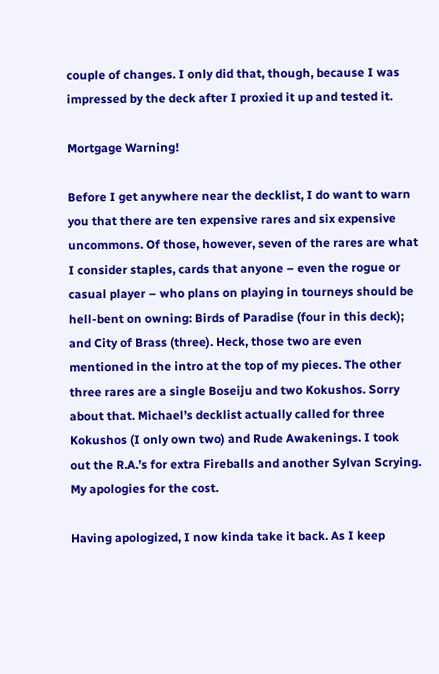couple of changes. I only did that, though, because I was impressed by the deck after I proxied it up and tested it.

Mortgage Warning!

Before I get anywhere near the decklist, I do want to warn you that there are ten expensive rares and six expensive uncommons. Of those, however, seven of the rares are what I consider staples, cards that anyone – even the rogue or casual player – who plans on playing in tourneys should be hell-bent on owning: Birds of Paradise (four in this deck); and City of Brass (three). Heck, those two are even mentioned in the intro at the top of my pieces. The other three rares are a single Boseiju and two Kokushos. Sorry about that. Michael’s decklist actually called for three Kokushos (I only own two) and Rude Awakenings. I took out the R.A.’s for extra Fireballs and another Sylvan Scrying. My apologies for the cost.

Having apologized, I now kinda take it back. As I keep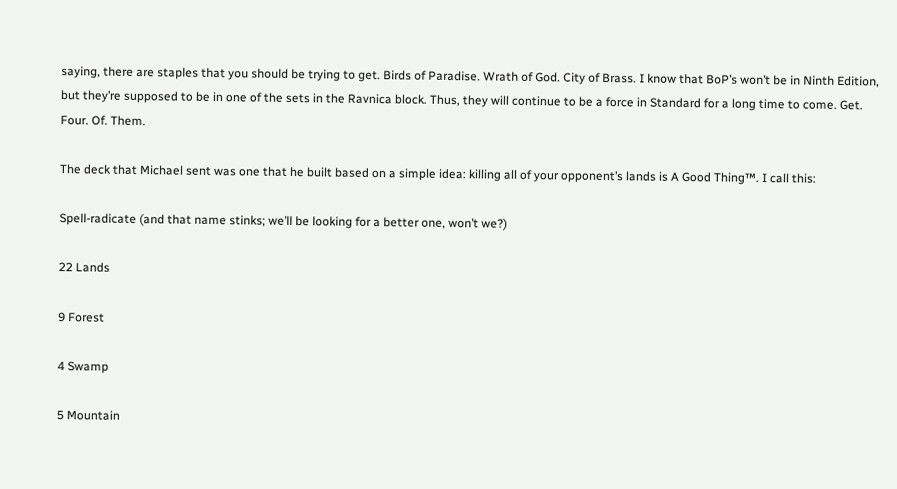saying, there are staples that you should be trying to get. Birds of Paradise. Wrath of God. City of Brass. I know that BoP’s won’t be in Ninth Edition, but they’re supposed to be in one of the sets in the Ravnica block. Thus, they will continue to be a force in Standard for a long time to come. Get. Four. Of. Them.

The deck that Michael sent was one that he built based on a simple idea: killing all of your opponent’s lands is A Good Thing™. I call this:

Spell-radicate (and that name stinks; we’ll be looking for a better one, won’t we?)

22 Lands

9 Forest

4 Swamp

5 Mountain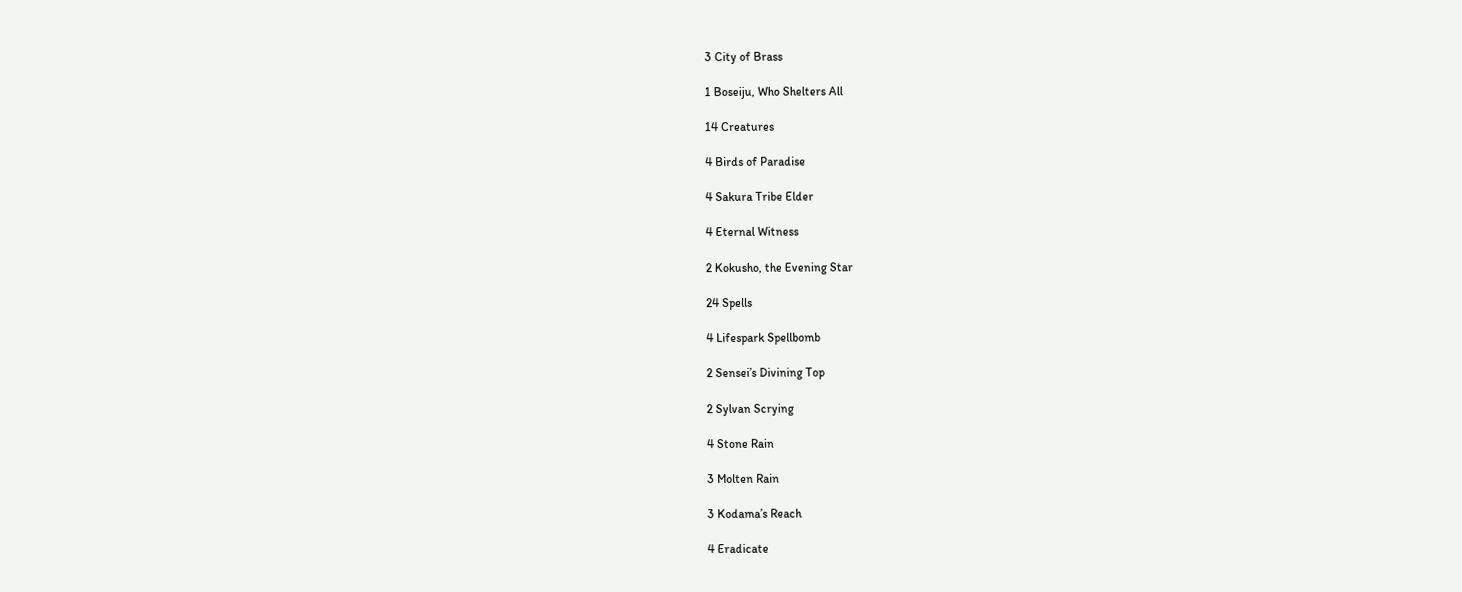3 City of Brass

1 Boseiju, Who Shelters All

14 Creatures

4 Birds of Paradise

4 Sakura Tribe Elder

4 Eternal Witness

2 Kokusho, the Evening Star

24 Spells

4 Lifespark Spellbomb

2 Sensei’s Divining Top

2 Sylvan Scrying

4 Stone Rain

3 Molten Rain

3 Kodama’s Reach

4 Eradicate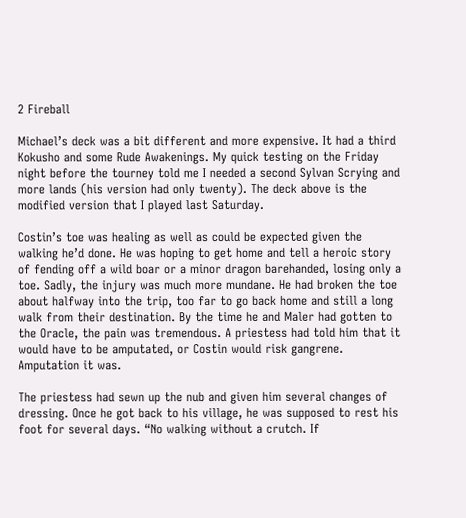2 Fireball

Michael’s deck was a bit different and more expensive. It had a third Kokusho and some Rude Awakenings. My quick testing on the Friday night before the tourney told me I needed a second Sylvan Scrying and more lands (his version had only twenty). The deck above is the modified version that I played last Saturday.

Costin’s toe was healing as well as could be expected given the walking he’d done. He was hoping to get home and tell a heroic story of fending off a wild boar or a minor dragon barehanded, losing only a toe. Sadly, the injury was much more mundane. He had broken the toe about halfway into the trip, too far to go back home and still a long walk from their destination. By the time he and Maler had gotten to the Oracle, the pain was tremendous. A priestess had told him that it would have to be amputated, or Costin would risk gangrene. Amputation it was.

The priestess had sewn up the nub and given him several changes of dressing. Once he got back to his village, he was supposed to rest his foot for several days. “No walking without a crutch. If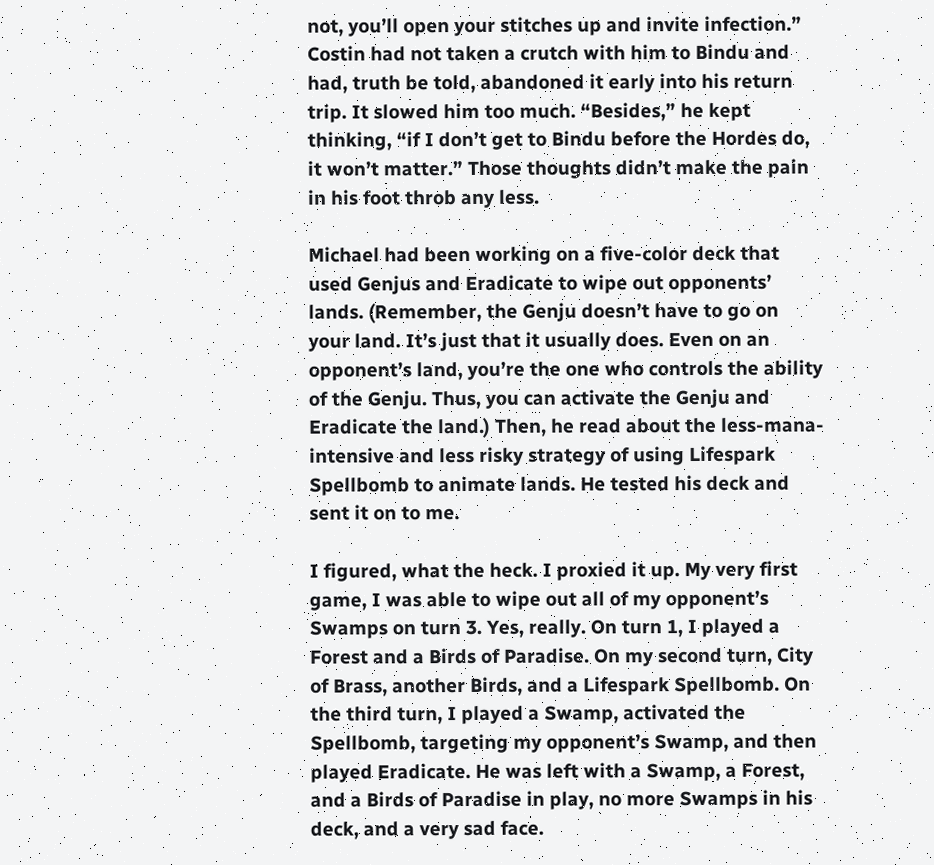not, you’ll open your stitches up and invite infection.” Costin had not taken a crutch with him to Bindu and had, truth be told, abandoned it early into his return trip. It slowed him too much. “Besides,” he kept thinking, “if I don’t get to Bindu before the Hordes do, it won’t matter.” Those thoughts didn’t make the pain in his foot throb any less.

Michael had been working on a five-color deck that used Genjus and Eradicate to wipe out opponents’ lands. (Remember, the Genju doesn’t have to go on your land. It’s just that it usually does. Even on an opponent’s land, you’re the one who controls the ability of the Genju. Thus, you can activate the Genju and Eradicate the land.) Then, he read about the less-mana-intensive and less risky strategy of using Lifespark Spellbomb to animate lands. He tested his deck and sent it on to me.

I figured, what the heck. I proxied it up. My very first game, I was able to wipe out all of my opponent’s Swamps on turn 3. Yes, really. On turn 1, I played a Forest and a Birds of Paradise. On my second turn, City of Brass, another Birds, and a Lifespark Spellbomb. On the third turn, I played a Swamp, activated the Spellbomb, targeting my opponent’s Swamp, and then played Eradicate. He was left with a Swamp, a Forest, and a Birds of Paradise in play, no more Swamps in his deck, and a very sad face.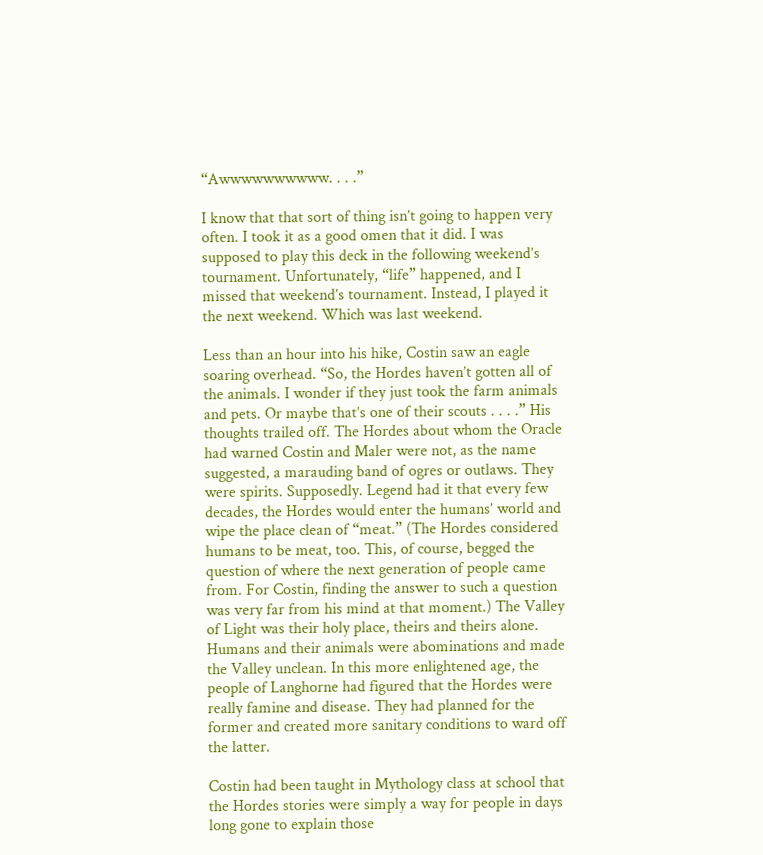“Awwwwwwwwww. . . .”

I know that that sort of thing isn’t going to happen very often. I took it as a good omen that it did. I was supposed to play this deck in the following weekend’s tournament. Unfortunately, “life” happened, and I missed that weekend’s tournament. Instead, I played it the next weekend. Which was last weekend.

Less than an hour into his hike, Costin saw an eagle soaring overhead. “So, the Hordes haven’t gotten all of the animals. I wonder if they just took the farm animals and pets. Or maybe that’s one of their scouts . . . .” His thoughts trailed off. The Hordes about whom the Oracle had warned Costin and Maler were not, as the name suggested, a marauding band of ogres or outlaws. They were spirits. Supposedly. Legend had it that every few decades, the Hordes would enter the humans’ world and wipe the place clean of “meat.” (The Hordes considered humans to be meat, too. This, of course, begged the question of where the next generation of people came from. For Costin, finding the answer to such a question was very far from his mind at that moment.) The Valley of Light was their holy place, theirs and theirs alone. Humans and their animals were abominations and made the Valley unclean. In this more enlightened age, the people of Langhorne had figured that the Hordes were really famine and disease. They had planned for the former and created more sanitary conditions to ward off the latter.

Costin had been taught in Mythology class at school that the Hordes stories were simply a way for people in days long gone to explain those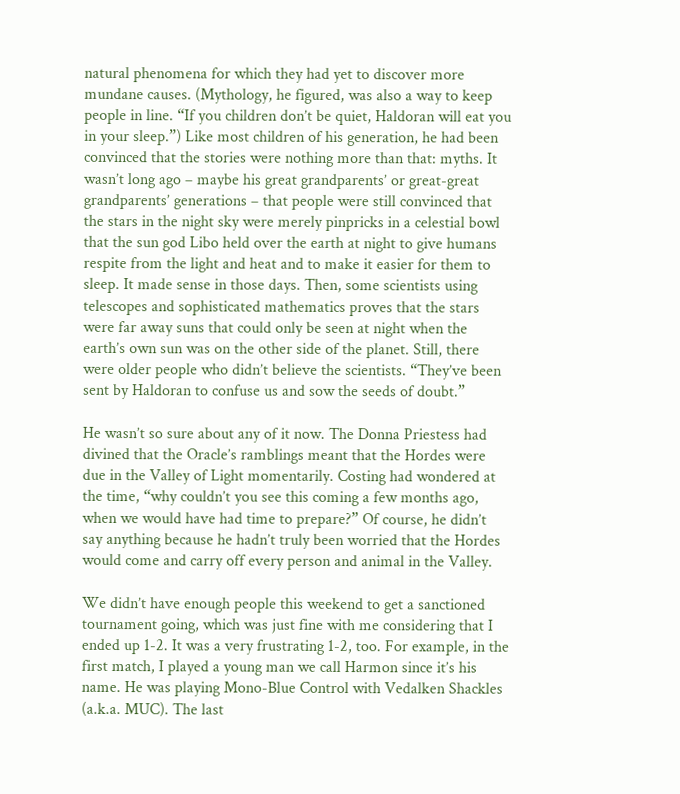natural phenomena for which they had yet to discover more mundane causes. (Mythology, he figured, was also a way to keep people in line. “If you children don’t be quiet, Haldoran will eat you in your sleep.”) Like most children of his generation, he had been convinced that the stories were nothing more than that: myths. It wasn’t long ago – maybe his great grandparents’ or great-great grandparents’ generations – that people were still convinced that the stars in the night sky were merely pinpricks in a celestial bowl that the sun god Libo held over the earth at night to give humans respite from the light and heat and to make it easier for them to sleep. It made sense in those days. Then, some scientists using telescopes and sophisticated mathematics proves that the stars were far away suns that could only be seen at night when the earth’s own sun was on the other side of the planet. Still, there were older people who didn’t believe the scientists. “They’ve been sent by Haldoran to confuse us and sow the seeds of doubt.”

He wasn’t so sure about any of it now. The Donna Priestess had divined that the Oracle’s ramblings meant that the Hordes were due in the Valley of Light momentarily. Costing had wondered at the time, “why couldn’t you see this coming a few months ago, when we would have had time to prepare?” Of course, he didn’t say anything because he hadn’t truly been worried that the Hordes would come and carry off every person and animal in the Valley.

We didn’t have enough people this weekend to get a sanctioned tournament going, which was just fine with me considering that I ended up 1-2. It was a very frustrating 1-2, too. For example, in the first match, I played a young man we call Harmon since it’s his name. He was playing Mono-Blue Control with Vedalken Shackles (a.k.a. MUC). The last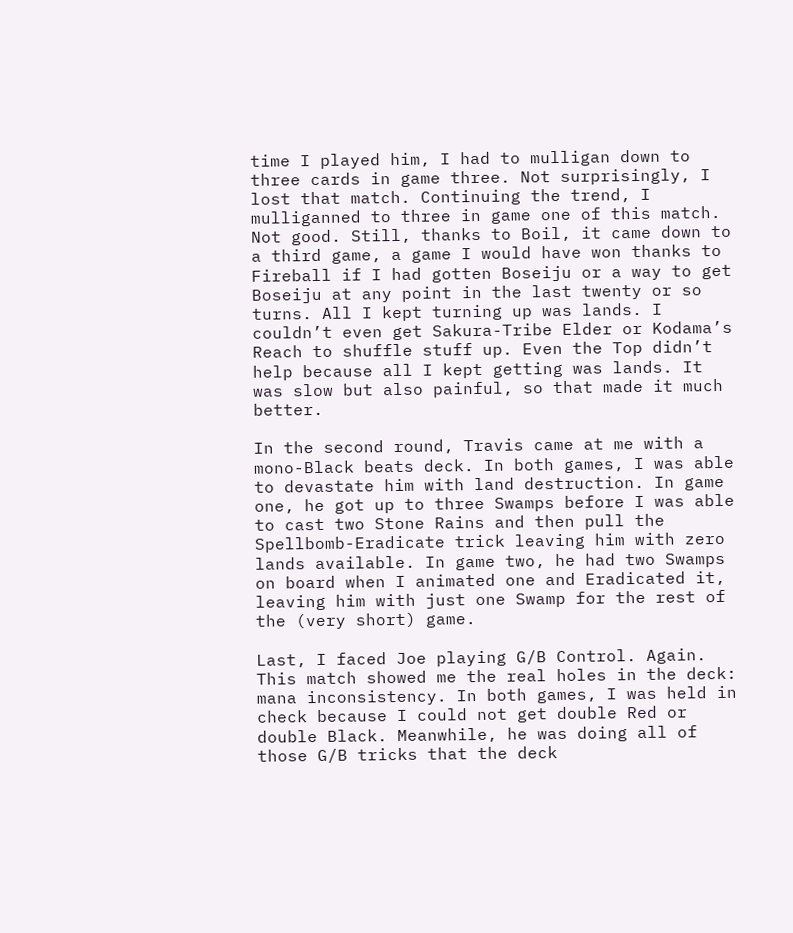time I played him, I had to mulligan down to three cards in game three. Not surprisingly, I lost that match. Continuing the trend, I mulliganned to three in game one of this match. Not good. Still, thanks to Boil, it came down to a third game, a game I would have won thanks to Fireball if I had gotten Boseiju or a way to get Boseiju at any point in the last twenty or so turns. All I kept turning up was lands. I couldn’t even get Sakura-Tribe Elder or Kodama’s Reach to shuffle stuff up. Even the Top didn’t help because all I kept getting was lands. It was slow but also painful, so that made it much better.

In the second round, Travis came at me with a mono-Black beats deck. In both games, I was able to devastate him with land destruction. In game one, he got up to three Swamps before I was able to cast two Stone Rains and then pull the Spellbomb-Eradicate trick leaving him with zero lands available. In game two, he had two Swamps on board when I animated one and Eradicated it, leaving him with just one Swamp for the rest of the (very short) game.

Last, I faced Joe playing G/B Control. Again. This match showed me the real holes in the deck: mana inconsistency. In both games, I was held in check because I could not get double Red or double Black. Meanwhile, he was doing all of those G/B tricks that the deck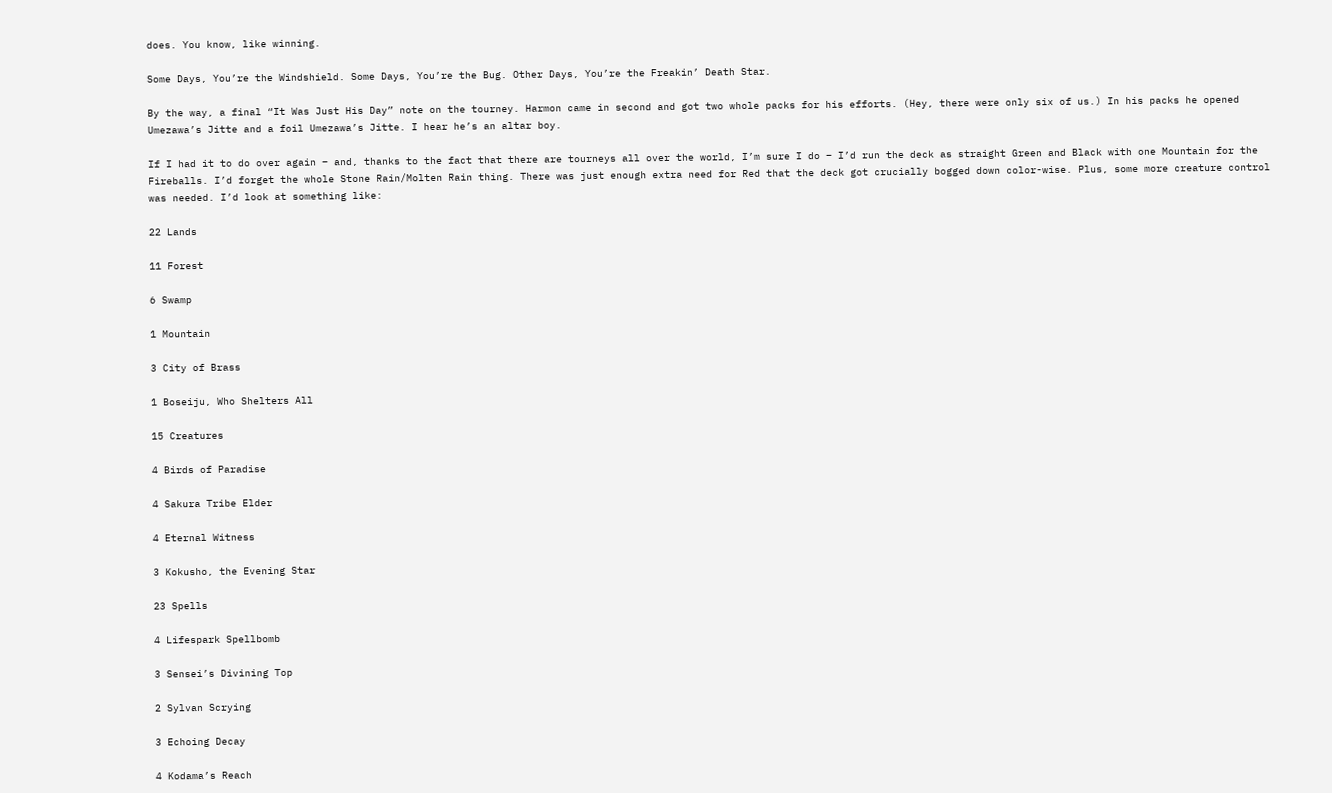does. You know, like winning.

Some Days, You’re the Windshield. Some Days, You’re the Bug. Other Days, You’re the Freakin’ Death Star.

By the way, a final “It Was Just His Day” note on the tourney. Harmon came in second and got two whole packs for his efforts. (Hey, there were only six of us.) In his packs he opened Umezawa’s Jitte and a foil Umezawa’s Jitte. I hear he’s an altar boy.

If I had it to do over again – and, thanks to the fact that there are tourneys all over the world, I’m sure I do – I’d run the deck as straight Green and Black with one Mountain for the Fireballs. I’d forget the whole Stone Rain/Molten Rain thing. There was just enough extra need for Red that the deck got crucially bogged down color-wise. Plus, some more creature control was needed. I’d look at something like:

22 Lands

11 Forest

6 Swamp

1 Mountain

3 City of Brass

1 Boseiju, Who Shelters All

15 Creatures

4 Birds of Paradise

4 Sakura Tribe Elder

4 Eternal Witness

3 Kokusho, the Evening Star

23 Spells

4 Lifespark Spellbomb

3 Sensei’s Divining Top

2 Sylvan Scrying

3 Echoing Decay

4 Kodama’s Reach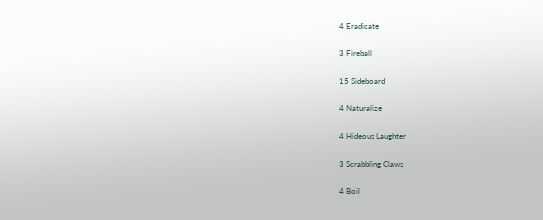4 Eradicate

3 Fireball

15 Sideboard

4 Naturalize

4 Hideous Laughter

3 Scrabbling Claws

4 Boil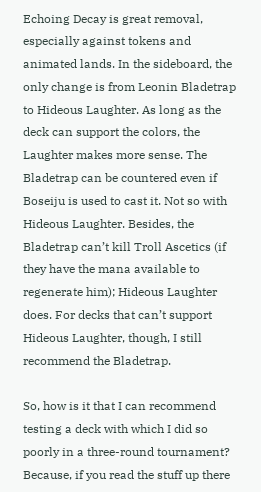Echoing Decay is great removal, especially against tokens and animated lands. In the sideboard, the only change is from Leonin Bladetrap to Hideous Laughter. As long as the deck can support the colors, the Laughter makes more sense. The Bladetrap can be countered even if Boseiju is used to cast it. Not so with Hideous Laughter. Besides, the Bladetrap can’t kill Troll Ascetics (if they have the mana available to regenerate him); Hideous Laughter does. For decks that can’t support Hideous Laughter, though, I still recommend the Bladetrap.

So, how is it that I can recommend testing a deck with which I did so poorly in a three-round tournament? Because, if you read the stuff up there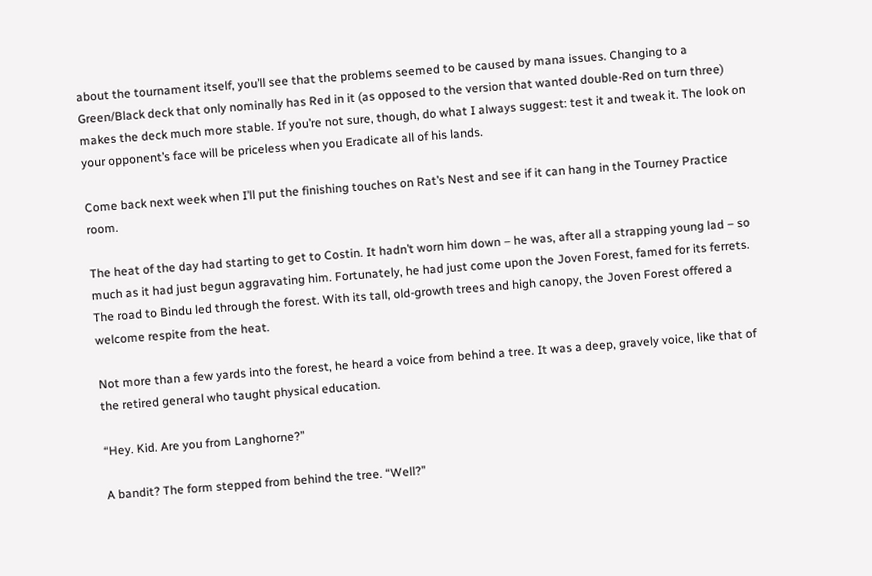about the tournament itself, you’ll see that the problems seemed to be caused by mana issues. Changing to a Green/Black deck that only nominally has Red in it (as opposed to the version that wanted double-Red on turn three) makes the deck much more stable. If you’re not sure, though, do what I always suggest: test it and tweak it. The look on your opponent’s face will be priceless when you Eradicate all of his lands.

Come back next week when I’ll put the finishing touches on Rat’s Nest and see if it can hang in the Tourney Practice room.

The heat of the day had starting to get to Costin. It hadn’t worn him down – he was, after all a strapping young lad – so much as it had just begun aggravating him. Fortunately, he had just come upon the Joven Forest, famed for its ferrets. The road to Bindu led through the forest. With its tall, old-growth trees and high canopy, the Joven Forest offered a welcome respite from the heat.

Not more than a few yards into the forest, he heard a voice from behind a tree. It was a deep, gravely voice, like that of the retired general who taught physical education.

“Hey. Kid. Are you from Langhorne?”

A bandit? The form stepped from behind the tree. “Well?”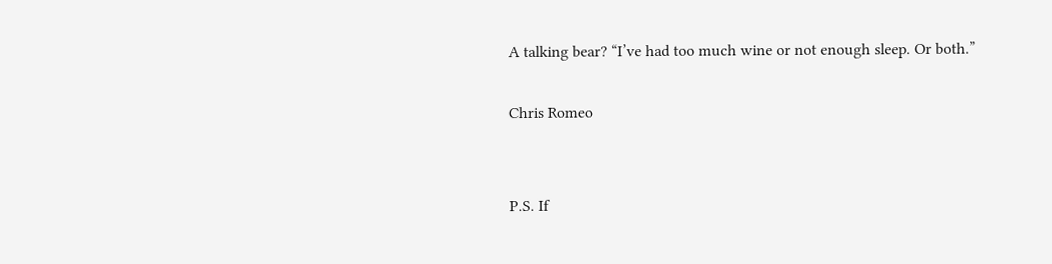A talking bear? “I’ve had too much wine or not enough sleep. Or both.”

Chris Romeo


P.S. If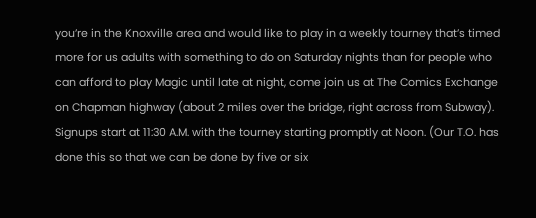you’re in the Knoxville area and would like to play in a weekly tourney that’s timed more for us adults with something to do on Saturday nights than for people who can afford to play Magic until late at night, come join us at The Comics Exchange on Chapman highway (about 2 miles over the bridge, right across from Subway). Signups start at 11:30 A.M. with the tourney starting promptly at Noon. (Our T.O. has done this so that we can be done by five or six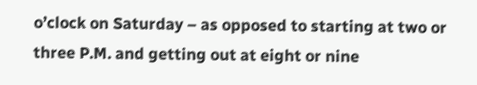o’clock on Saturday – as opposed to starting at two or three P.M. and getting out at eight or nine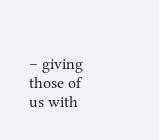– giving those of us with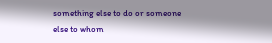something else to do or someone else to whom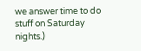we answer time to do stuff on Saturday nights.)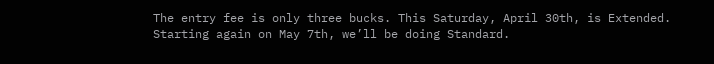The entry fee is only three bucks. This Saturday, April 30th, is Extended. Starting again on May 7th, we’ll be doing Standard.